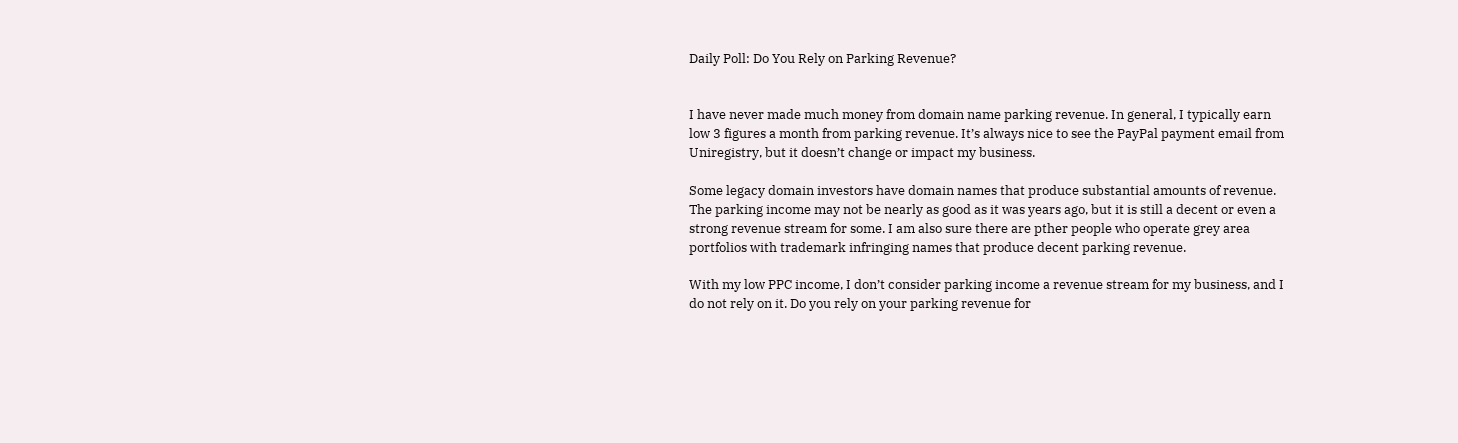Daily Poll: Do You Rely on Parking Revenue?


I have never made much money from domain name parking revenue. In general, I typically earn low 3 figures a month from parking revenue. It’s always nice to see the PayPal payment email from Uniregistry, but it doesn’t change or impact my business.

Some legacy domain investors have domain names that produce substantial amounts of revenue. The parking income may not be nearly as good as it was years ago, but it is still a decent or even a strong revenue stream for some. I am also sure there are pther people who operate grey area portfolios with trademark infringing names that produce decent parking revenue.

With my low PPC income, I don’t consider parking income a revenue stream for my business, and I do not rely on it. Do you rely on your parking revenue for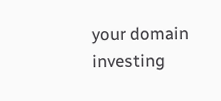your domain investing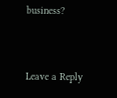business?


Leave a Reply